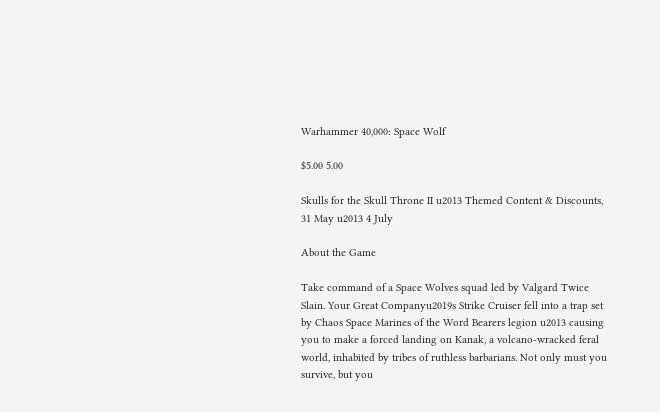Warhammer 40,000: Space Wolf

$5.00 5.00

Skulls for the Skull Throne II u2013 Themed Content & Discounts, 31 May u2013 4 July

About the Game

Take command of a Space Wolves squad led by Valgard Twice Slain. Your Great Companyu2019s Strike Cruiser fell into a trap set by Chaos Space Marines of the Word Bearers legion u2013 causing you to make a forced landing on Kanak, a volcano-wracked feral world, inhabited by tribes of ruthless barbarians. Not only must you survive, but you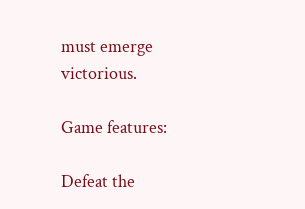must emerge victorious.

Game features:

Defeat the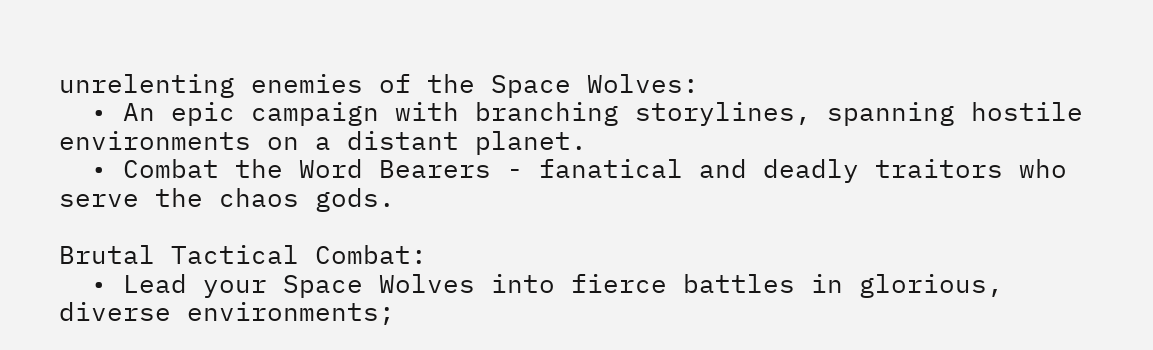unrelenting enemies of the Space Wolves:
  • An epic campaign with branching storylines, spanning hostile environments on a distant planet.
  • Combat the Word Bearers - fanatical and deadly traitors who serve the chaos gods.

Brutal Tactical Combat:
  • Lead your Space Wolves into fierce battles in glorious, diverse environments;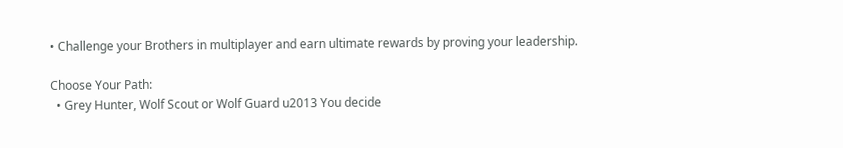• Challenge your Brothers in multiplayer and earn ultimate rewards by proving your leadership.

Choose Your Path:
  • Grey Hunter, Wolf Scout or Wolf Guard u2013 You decide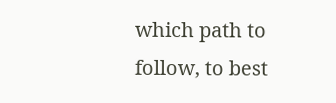which path to follow, to best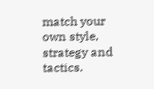match your own style, strategy and tactics.